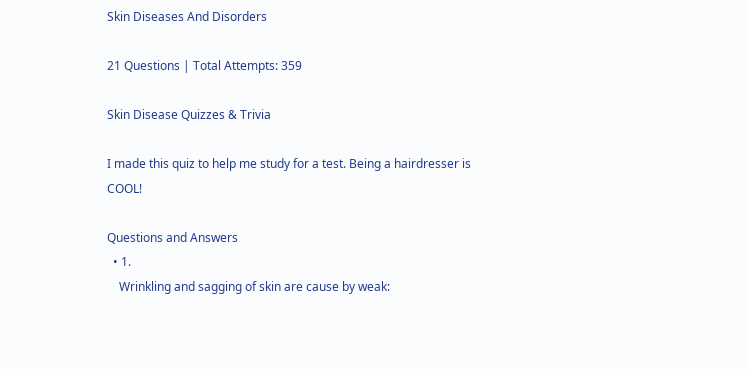Skin Diseases And Disorders

21 Questions | Total Attempts: 359

Skin Disease Quizzes & Trivia

I made this quiz to help me study for a test. Being a hairdresser is COOL!

Questions and Answers
  • 1.
    Wrinkling and sagging of skin are cause by weak: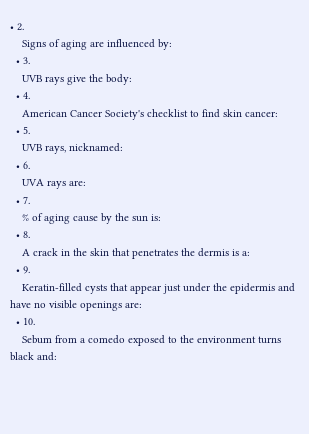• 2.
    Signs of aging are influenced by:
  • 3.
    UVB rays give the body:
  • 4.
    American Cancer Society's checklist to find skin cancer:
  • 5.
    UVB rays, nicknamed:
  • 6.
    UVA rays are:
  • 7.
    % of aging cause by the sun is:
  • 8.
    A crack in the skin that penetrates the dermis is a:
  • 9.
    Keratin-filled cysts that appear just under the epidermis and have no visible openings are:
  • 10.
    Sebum from a comedo exposed to the environment turns black and: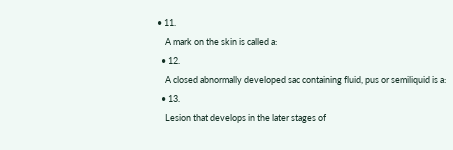• 11.
    A mark on the skin is called a:
  • 12.
    A closed abnormally developed sac containing fluid, pus or semiliquid is a:
  • 13.
    Lesion that develops in the later stages of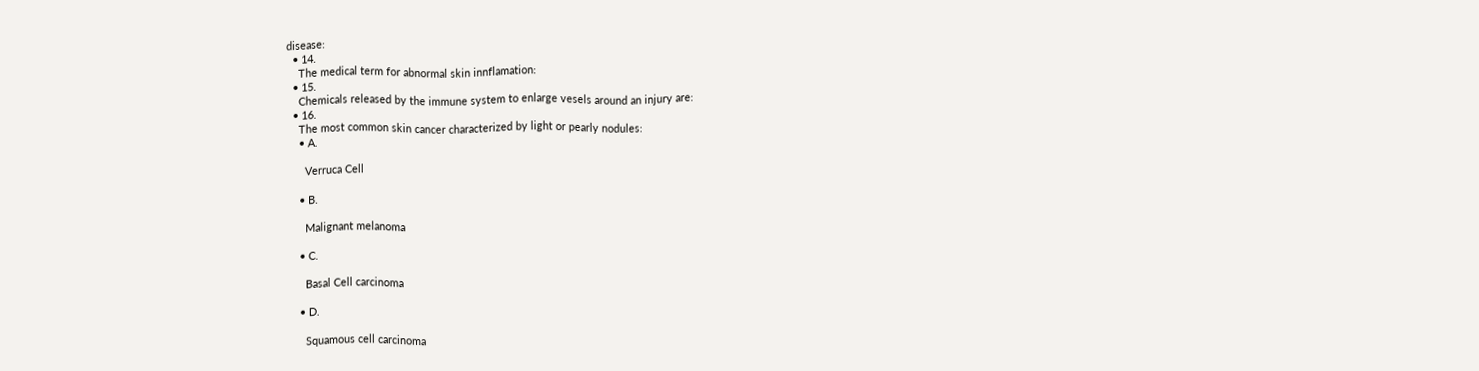disease:
  • 14.
    The medical term for abnormal skin innflamation:
  • 15.
    Chemicals released by the immune system to enlarge vesels around an injury are:
  • 16.
    The most common skin cancer characterized by light or pearly nodules:
    • A.

      Verruca Cell

    • B.

      Malignant melanoma

    • C.

      Basal Cell carcinoma

    • D.

      Squamous cell carcinoma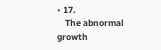• 17.
    The abnormal growth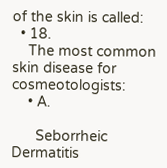of the skin is called:
  • 18.
    The most common skin disease for cosmeotologists:
    • A.

      Seborrheic Dermatitis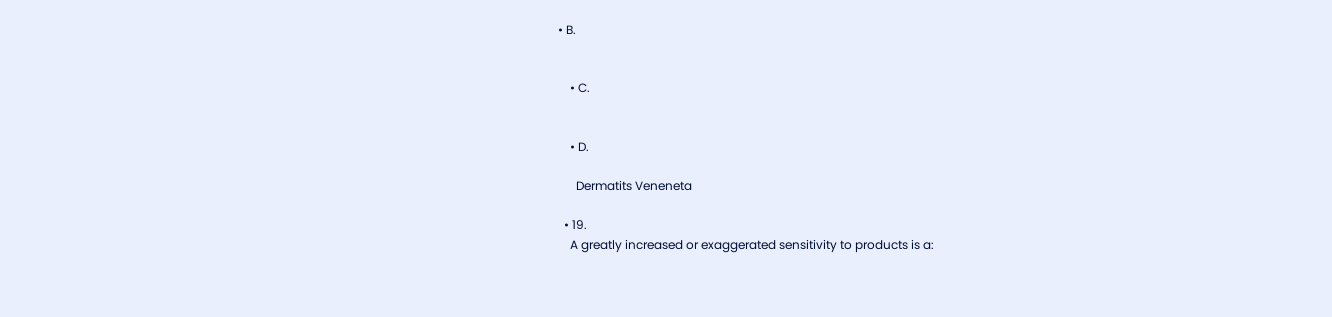• B.


    • C.


    • D.

      Dermatits Veneneta

  • 19.
    A greatly increased or exaggerated sensitivity to products is a: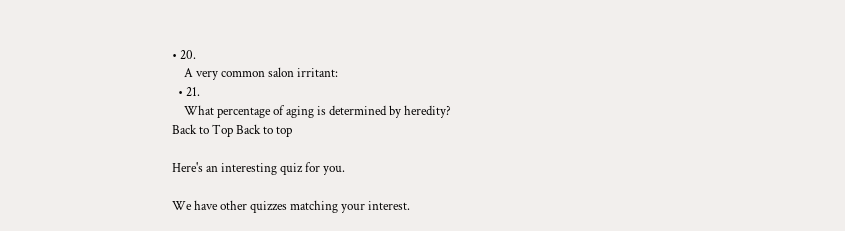• 20.
    A very common salon irritant:
  • 21.
    What percentage of aging is determined by heredity?
Back to Top Back to top

Here's an interesting quiz for you.

We have other quizzes matching your interest.